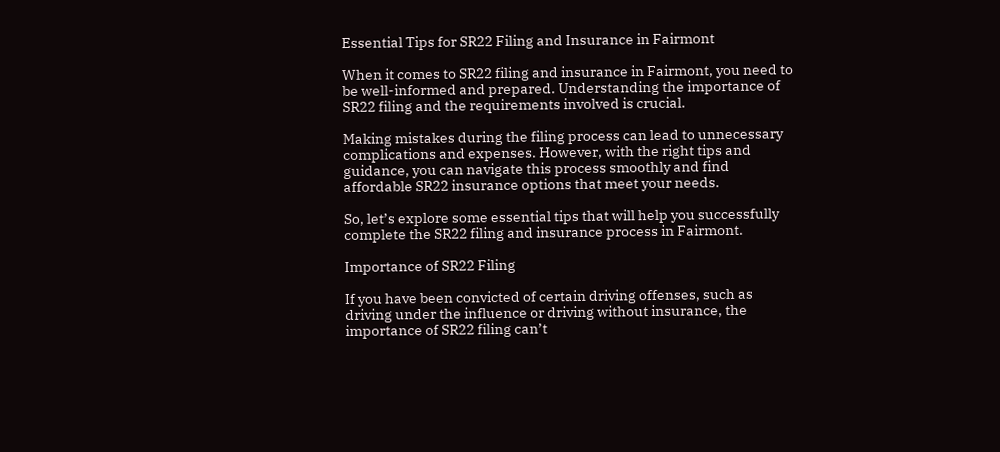Essential Tips for SR22 Filing and Insurance in Fairmont

When it comes to SR22 filing and insurance in Fairmont, you need to be well-informed and prepared. Understanding the importance of SR22 filing and the requirements involved is crucial.

Making mistakes during the filing process can lead to unnecessary complications and expenses. However, with the right tips and guidance, you can navigate this process smoothly and find affordable SR22 insurance options that meet your needs.

So, let’s explore some essential tips that will help you successfully complete the SR22 filing and insurance process in Fairmont.

Importance of SR22 Filing

If you have been convicted of certain driving offenses, such as driving under the influence or driving without insurance, the importance of SR22 filing can’t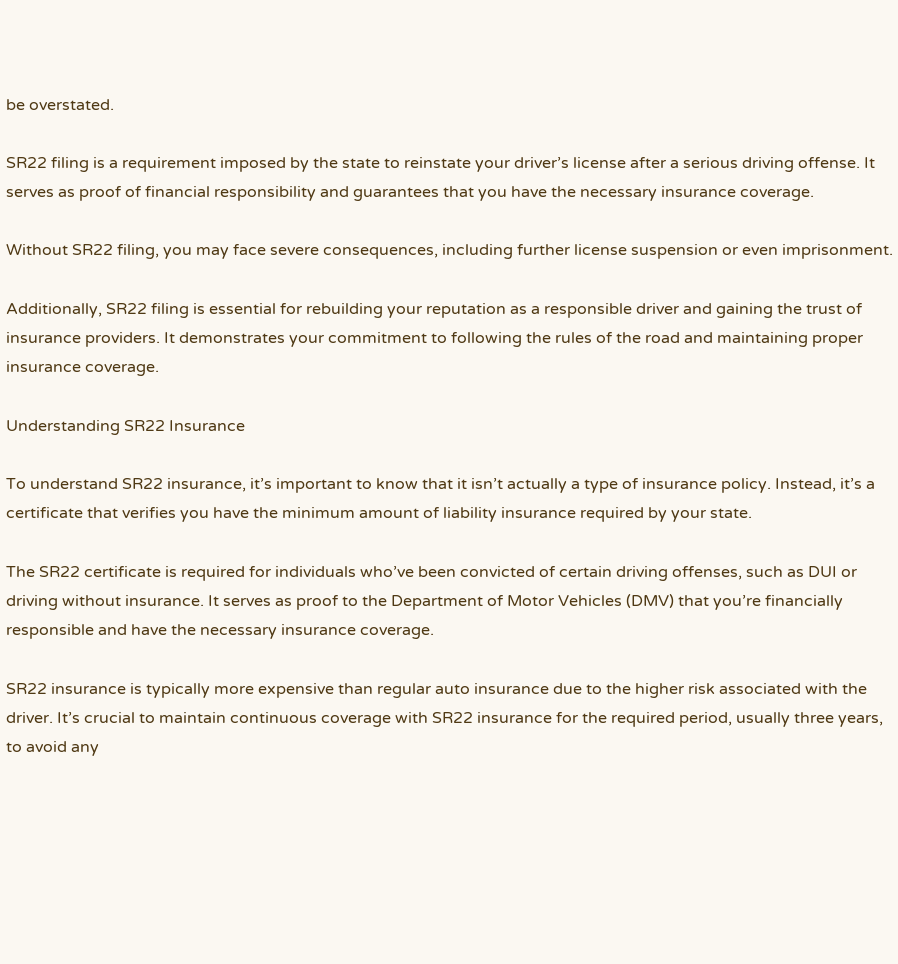be overstated.

SR22 filing is a requirement imposed by the state to reinstate your driver’s license after a serious driving offense. It serves as proof of financial responsibility and guarantees that you have the necessary insurance coverage.

Without SR22 filing, you may face severe consequences, including further license suspension or even imprisonment.

Additionally, SR22 filing is essential for rebuilding your reputation as a responsible driver and gaining the trust of insurance providers. It demonstrates your commitment to following the rules of the road and maintaining proper insurance coverage.

Understanding SR22 Insurance

To understand SR22 insurance, it’s important to know that it isn’t actually a type of insurance policy. Instead, it’s a certificate that verifies you have the minimum amount of liability insurance required by your state.

The SR22 certificate is required for individuals who’ve been convicted of certain driving offenses, such as DUI or driving without insurance. It serves as proof to the Department of Motor Vehicles (DMV) that you’re financially responsible and have the necessary insurance coverage.

SR22 insurance is typically more expensive than regular auto insurance due to the higher risk associated with the driver. It’s crucial to maintain continuous coverage with SR22 insurance for the required period, usually three years, to avoid any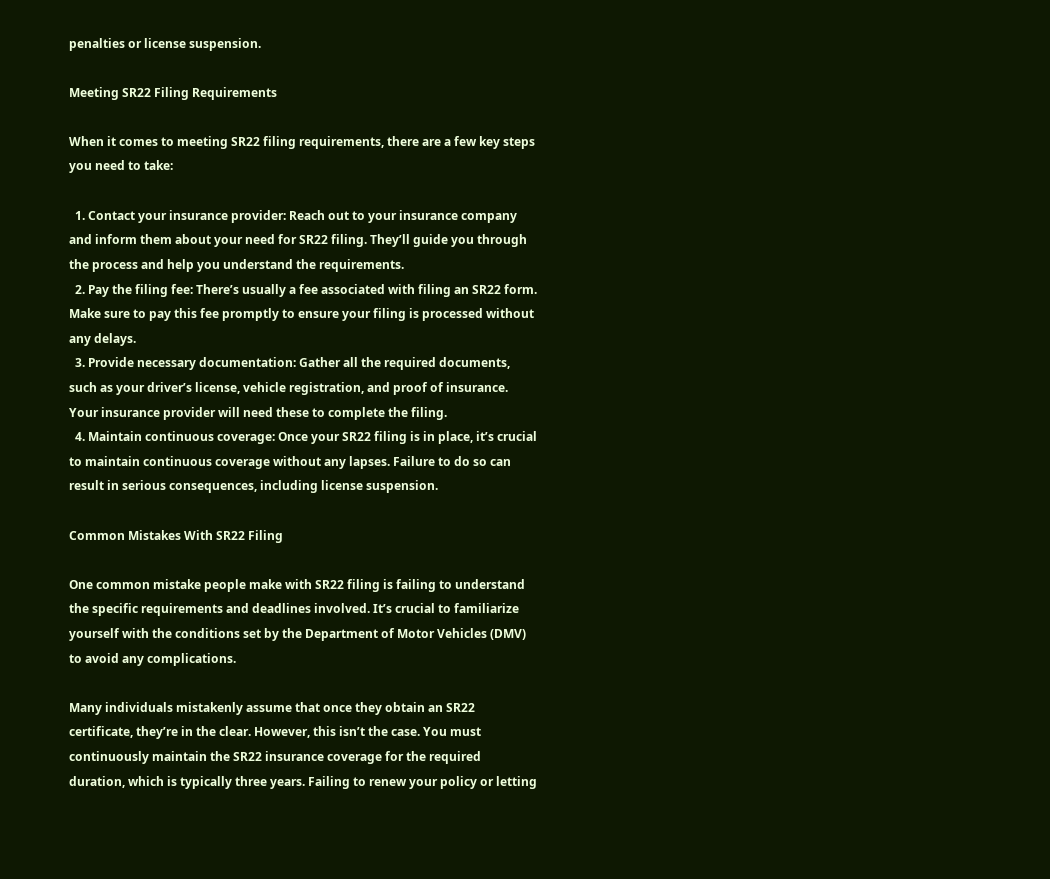penalties or license suspension.

Meeting SR22 Filing Requirements

When it comes to meeting SR22 filing requirements, there are a few key steps you need to take:

  1. Contact your insurance provider: Reach out to your insurance company and inform them about your need for SR22 filing. They’ll guide you through the process and help you understand the requirements.
  2. Pay the filing fee: There’s usually a fee associated with filing an SR22 form. Make sure to pay this fee promptly to ensure your filing is processed without any delays.
  3. Provide necessary documentation: Gather all the required documents, such as your driver’s license, vehicle registration, and proof of insurance. Your insurance provider will need these to complete the filing.
  4. Maintain continuous coverage: Once your SR22 filing is in place, it’s crucial to maintain continuous coverage without any lapses. Failure to do so can result in serious consequences, including license suspension.

Common Mistakes With SR22 Filing

One common mistake people make with SR22 filing is failing to understand the specific requirements and deadlines involved. It’s crucial to familiarize yourself with the conditions set by the Department of Motor Vehicles (DMV) to avoid any complications.

Many individuals mistakenly assume that once they obtain an SR22 certificate, they’re in the clear. However, this isn’t the case. You must continuously maintain the SR22 insurance coverage for the required duration, which is typically three years. Failing to renew your policy or letting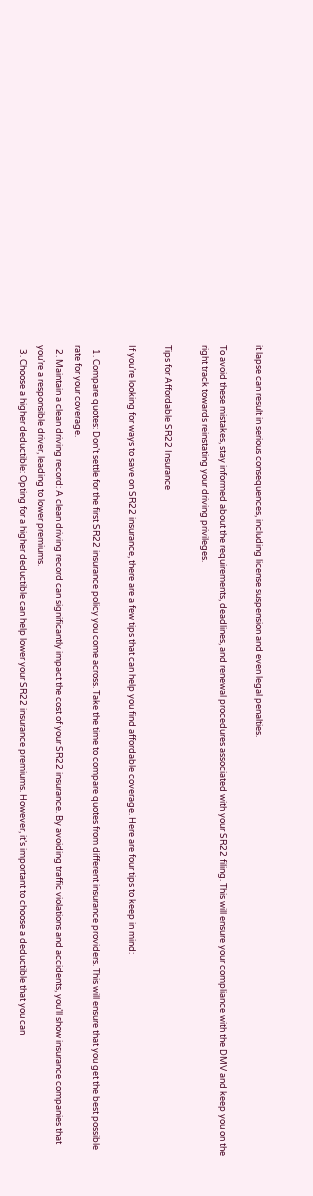it lapse can result in serious consequences, including license suspension and even legal penalties.

To avoid these mistakes, stay informed about the requirements, deadlines, and renewal procedures associated with your SR22 filing. This will ensure your compliance with the DMV and keep you on the right track towards reinstating your driving privileges.

Tips for Affordable SR22 Insurance

If you’re looking for ways to save on SR22 insurance, there are a few tips that can help you find affordable coverage. Here are four tips to keep in mind:

  1. Compare quotes: Don’t settle for the first SR22 insurance policy you come across. Take the time to compare quotes from different insurance providers. This will ensure that you get the best possible rate for your coverage.
  2. Maintain a clean driving record: A clean driving record can significantly impact the cost of your SR22 insurance. By avoiding traffic violations and accidents, you’ll show insurance companies that you’re a responsible driver, leading to lower premiums.
  3. Choose a higher deductible: Opting for a higher deductible can help lower your SR22 insurance premiums. However, it’s important to choose a deductible that you can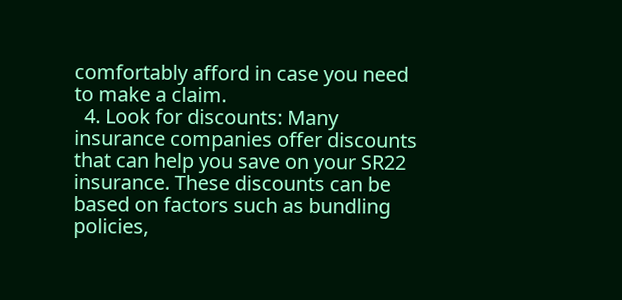comfortably afford in case you need to make a claim.
  4. Look for discounts: Many insurance companies offer discounts that can help you save on your SR22 insurance. These discounts can be based on factors such as bundling policies,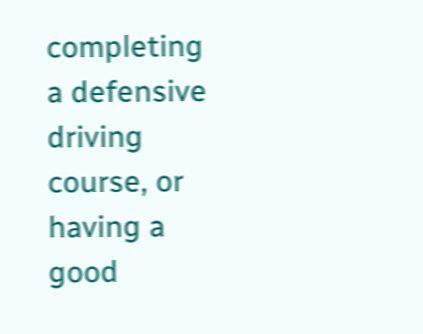completing a defensive driving course, or having a good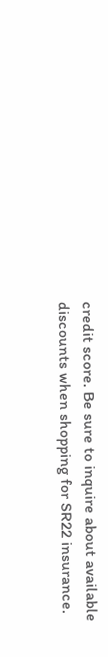credit score. Be sure to inquire about available discounts when shopping for SR22 insurance.